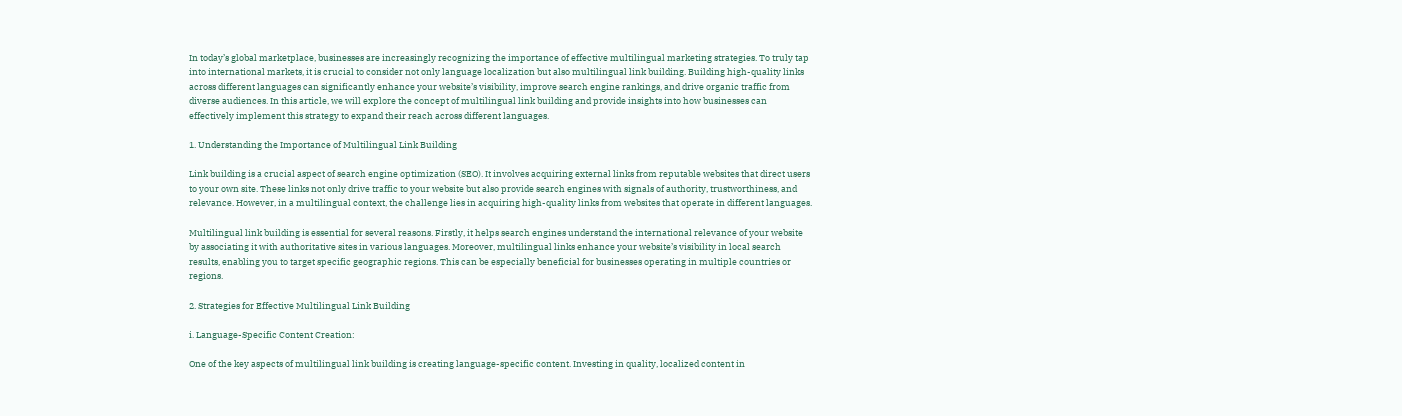In today’s global marketplace, businesses are increasingly recognizing the importance of effective multilingual marketing strategies. To truly tap into international markets, it is crucial to consider not only language localization but also multilingual link building. Building high-quality links across different languages can significantly enhance your website’s visibility, improve search engine rankings, and drive organic traffic from diverse audiences. In this article, we will explore the concept of multilingual link building and provide insights into how businesses can effectively implement this strategy to expand their reach across different languages.

1. Understanding the Importance of Multilingual Link Building

Link building is a crucial aspect of search engine optimization (SEO). It involves acquiring external links from reputable websites that direct users to your own site. These links not only drive traffic to your website but also provide search engines with signals of authority, trustworthiness, and relevance. However, in a multilingual context, the challenge lies in acquiring high-quality links from websites that operate in different languages.

Multilingual link building is essential for several reasons. Firstly, it helps search engines understand the international relevance of your website by associating it with authoritative sites in various languages. Moreover, multilingual links enhance your website’s visibility in local search results, enabling you to target specific geographic regions. This can be especially beneficial for businesses operating in multiple countries or regions.

2. Strategies for Effective Multilingual Link Building

i. Language-Specific Content Creation:

One of the key aspects of multilingual link building is creating language-specific content. Investing in quality, localized content in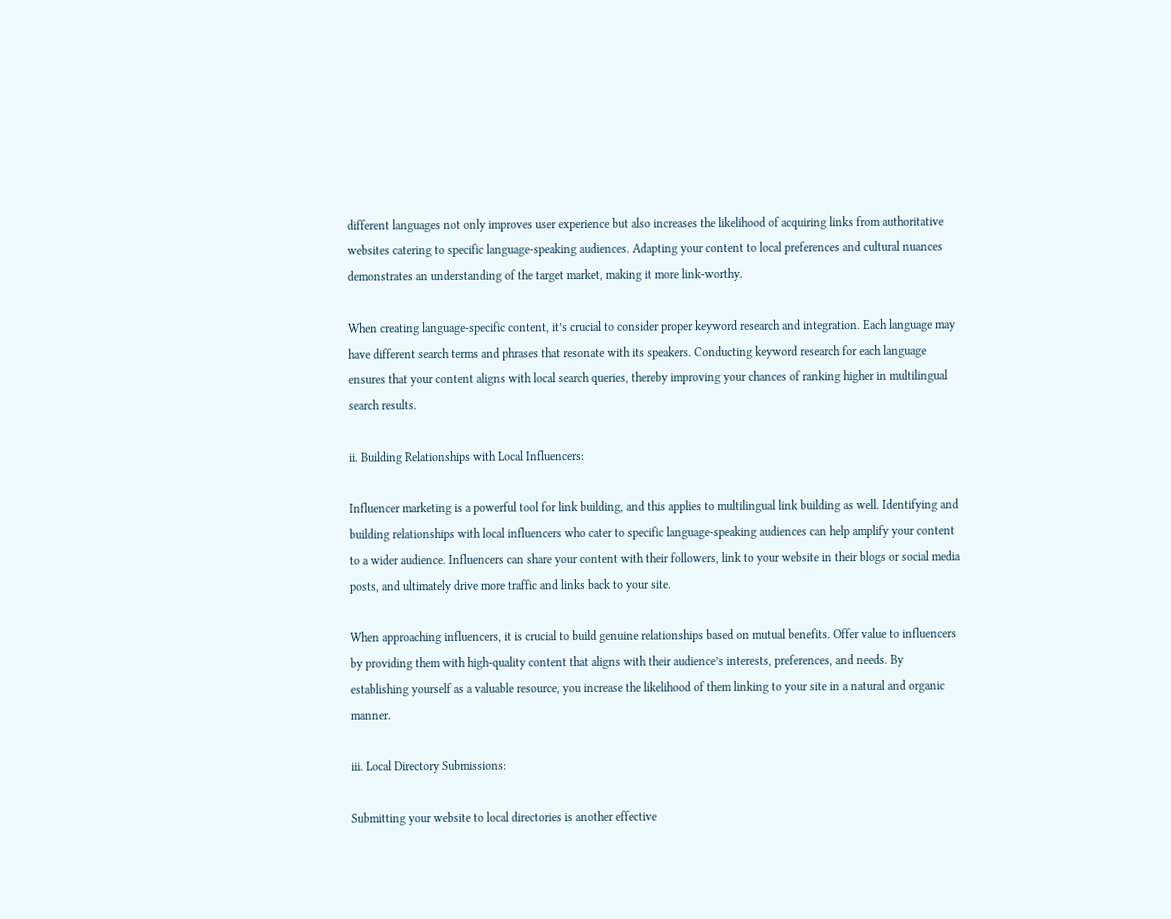different languages not only improves user experience but also increases the likelihood of acquiring links from authoritative websites catering to specific language-speaking audiences. Adapting your content to local preferences and cultural nuances demonstrates an understanding of the target market, making it more link-worthy.

When creating language-specific content, it’s crucial to consider proper keyword research and integration. Each language may have different search terms and phrases that resonate with its speakers. Conducting keyword research for each language ensures that your content aligns with local search queries, thereby improving your chances of ranking higher in multilingual search results.

ii. Building Relationships with Local Influencers:

Influencer marketing is a powerful tool for link building, and this applies to multilingual link building as well. Identifying and building relationships with local influencers who cater to specific language-speaking audiences can help amplify your content to a wider audience. Influencers can share your content with their followers, link to your website in their blogs or social media posts, and ultimately drive more traffic and links back to your site.

When approaching influencers, it is crucial to build genuine relationships based on mutual benefits. Offer value to influencers by providing them with high-quality content that aligns with their audience’s interests, preferences, and needs. By establishing yourself as a valuable resource, you increase the likelihood of them linking to your site in a natural and organic manner.

iii. Local Directory Submissions:

Submitting your website to local directories is another effective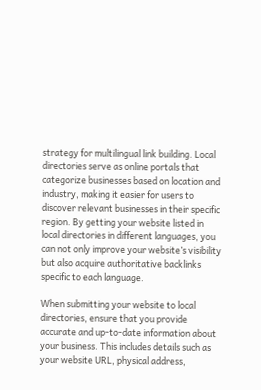strategy for multilingual link building. Local directories serve as online portals that categorize businesses based on location and industry, making it easier for users to discover relevant businesses in their specific region. By getting your website listed in local directories in different languages, you can not only improve your website’s visibility but also acquire authoritative backlinks specific to each language.

When submitting your website to local directories, ensure that you provide accurate and up-to-date information about your business. This includes details such as your website URL, physical address,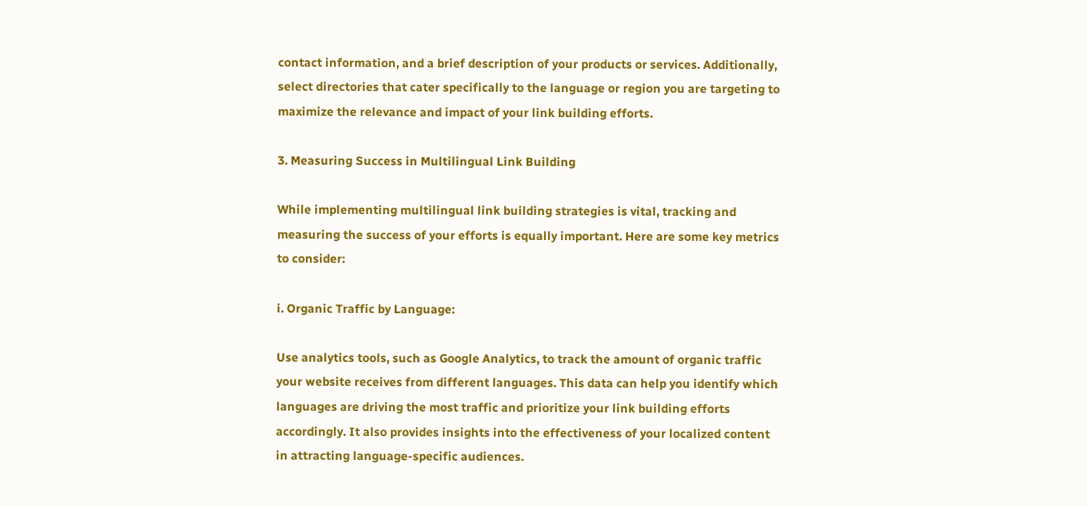contact information, and a brief description of your products or services. Additionally, select directories that cater specifically to the language or region you are targeting to maximize the relevance and impact of your link building efforts.

3. Measuring Success in Multilingual Link Building

While implementing multilingual link building strategies is vital, tracking and measuring the success of your efforts is equally important. Here are some key metrics to consider:

i. Organic Traffic by Language:

Use analytics tools, such as Google Analytics, to track the amount of organic traffic your website receives from different languages. This data can help you identify which languages are driving the most traffic and prioritize your link building efforts accordingly. It also provides insights into the effectiveness of your localized content in attracting language-specific audiences.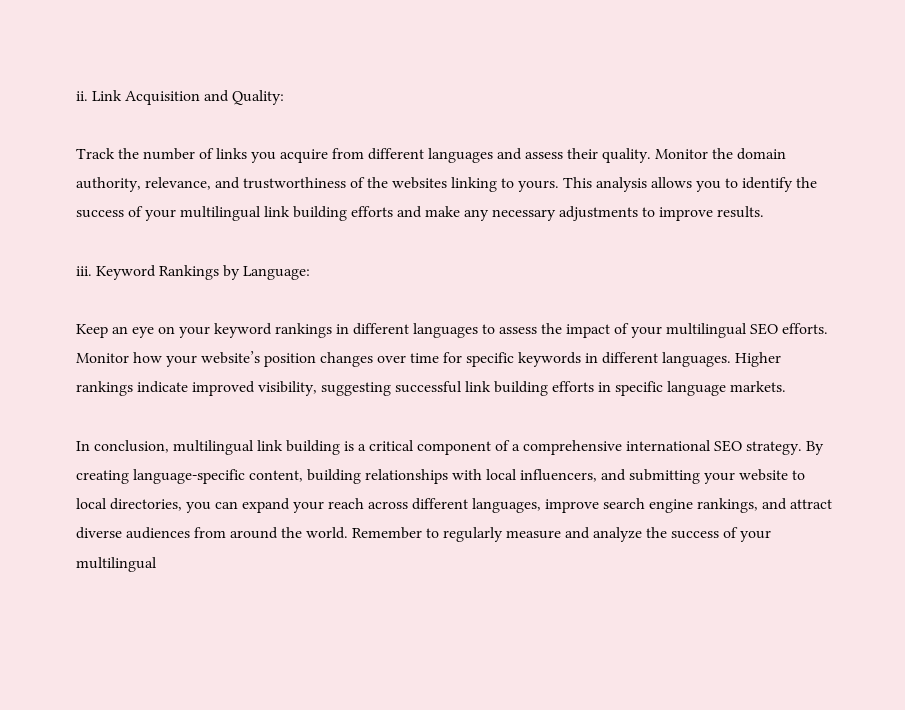ii. Link Acquisition and Quality:

Track the number of links you acquire from different languages and assess their quality. Monitor the domain authority, relevance, and trustworthiness of the websites linking to yours. This analysis allows you to identify the success of your multilingual link building efforts and make any necessary adjustments to improve results.

iii. Keyword Rankings by Language:

Keep an eye on your keyword rankings in different languages to assess the impact of your multilingual SEO efforts. Monitor how your website’s position changes over time for specific keywords in different languages. Higher rankings indicate improved visibility, suggesting successful link building efforts in specific language markets.

In conclusion, multilingual link building is a critical component of a comprehensive international SEO strategy. By creating language-specific content, building relationships with local influencers, and submitting your website to local directories, you can expand your reach across different languages, improve search engine rankings, and attract diverse audiences from around the world. Remember to regularly measure and analyze the success of your multilingual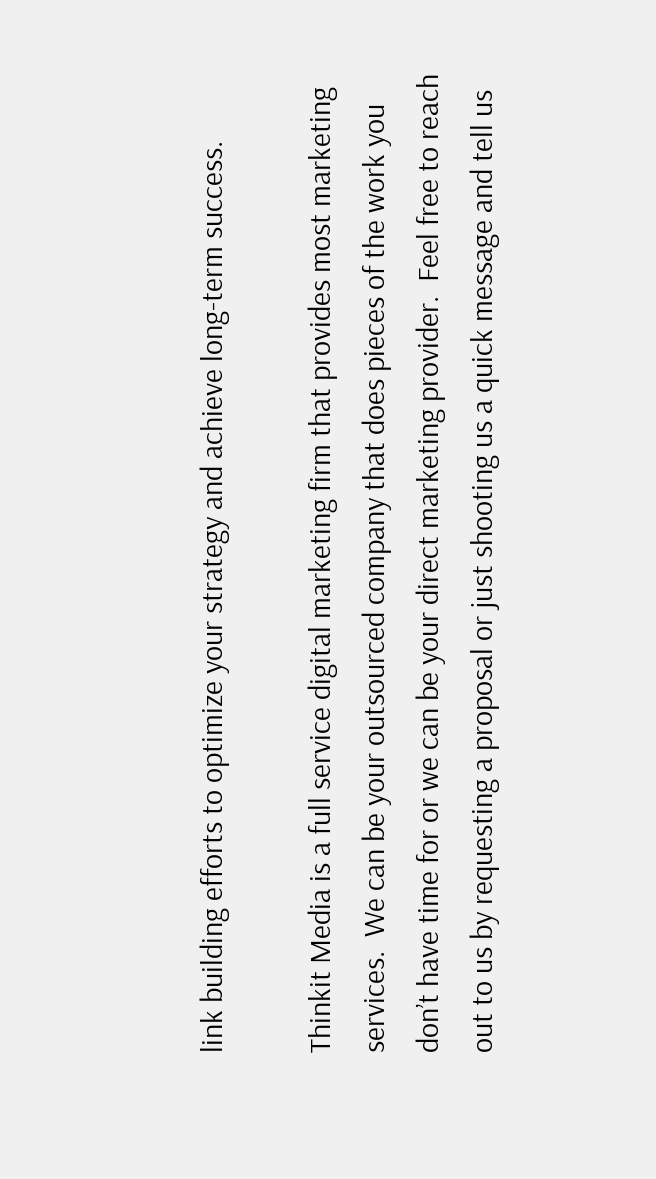link building efforts to optimize your strategy and achieve long-term success.

Thinkit Media is a full service digital marketing firm that provides most marketing services.  We can be your outsourced company that does pieces of the work you don’t have time for or we can be your direct marketing provider.  Feel free to reach out to us by requesting a proposal or just shooting us a quick message and tell us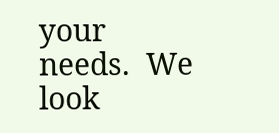your needs.  We look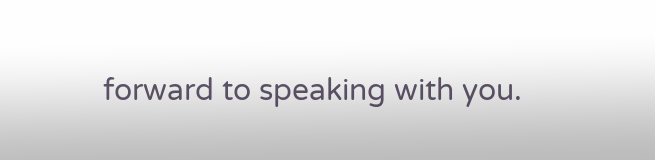forward to speaking with you.